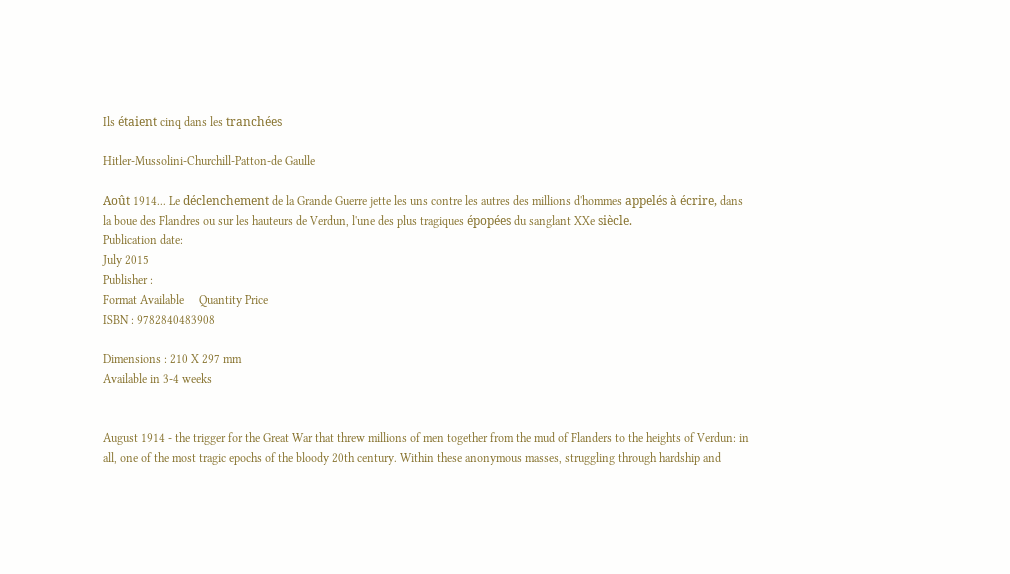Ils étaient cinq dans les tranchées

Hitler-Mussolini-Churchill-Patton-de Gaulle

Août 1914... Le déclenchement de la Grande Guerre jette les uns contre les autres des millions d'hommes appelés à écrire, dans la boue des Flandres ou sur les hauteurs de Verdun, l'une des plus tragiques épopées du sanglant XXe siècle.
Publication date:
July 2015
Publisher :
Format Available     Quantity Price
ISBN : 9782840483908

Dimensions : 210 X 297 mm
Available in 3-4 weeks


August 1914 - the trigger for the Great War that threw millions of men together from the mud of Flanders to the heights of Verdun: in all, one of the most tragic epochs of the bloody 20th century. Within these anonymous masses, struggling through hardship and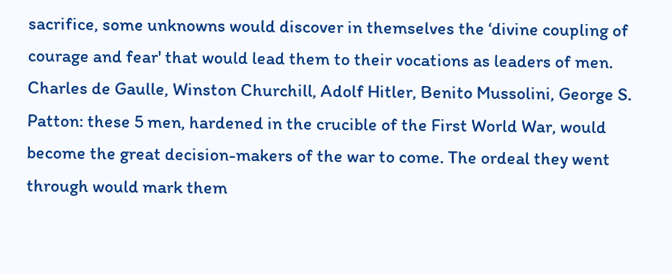sacrifice, some unknowns would discover in themselves the ‘divine coupling of courage and fear' that would lead them to their vocations as leaders of men. Charles de Gaulle, Winston Churchill, Adolf Hitler, Benito Mussolini, George S. Patton: these 5 men, hardened in the crucible of the First World War, would become the great decision-makers of the war to come. The ordeal they went through would mark them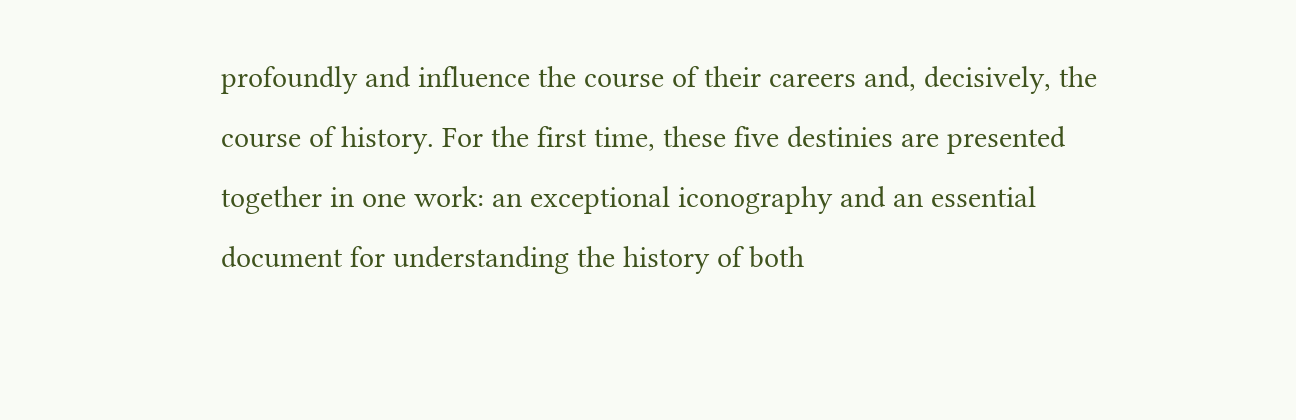profoundly and influence the course of their careers and, decisively, the course of history. For the first time, these five destinies are presented together in one work: an exceptional iconography and an essential document for understanding the history of both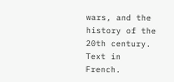wars, and the history of the 20th century.
Text in French.